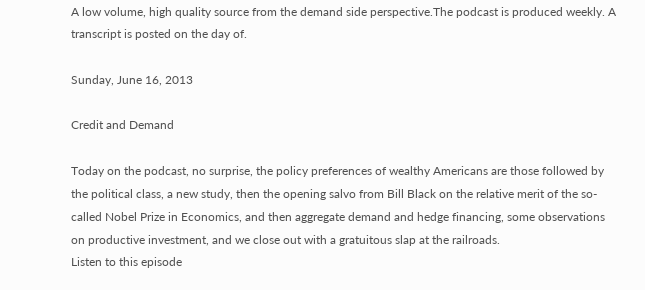A low volume, high quality source from the demand side perspective.The podcast is produced weekly. A transcript is posted on the day of.

Sunday, June 16, 2013

Credit and Demand

Today on the podcast, no surprise, the policy preferences of wealthy Americans are those followed by the political class, a new study, then the opening salvo from Bill Black on the relative merit of the so-called Nobel Prize in Economics, and then aggregate demand and hedge financing, some observations on productive investment, and we close out with a gratuitous slap at the railroads.
Listen to this episode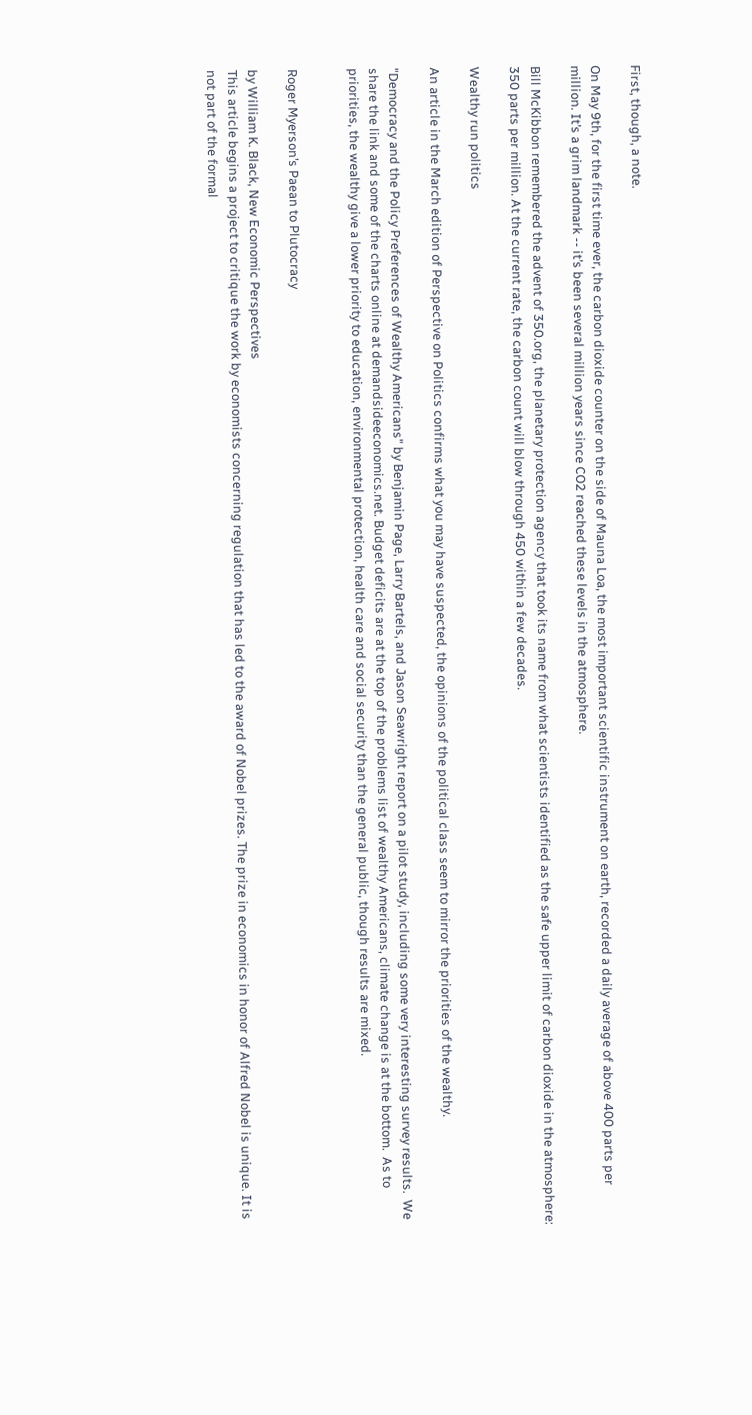First, though, a note.

On May 9th, for the first time ever, the carbon dioxide counter on the side of Mauna Loa, the most important scientific instrument on earth, recorded a daily average of above 400 parts per million. It’s a grim landmark -- it’s been several million years since CO2 reached these levels in the atmosphere.

Bill McKibbon remembered the advent of 350.org, the planetary protection agency that took its name from what scientists identified as the safe upper limit of carbon dioxide in the atmosphere: 350 parts per million. At the current rate, the carbon count will blow through 450 within a few decades.

Wealthy run politics

An article in the March edition of Perspective on Politics confirms what you may have suspected, the opinions of the political class seem to mirror the priorities of the wealthy.

"Democracy and the Policy Preferences of Wealthy Americans" by Benjamin Page, Larry Bartels, and Jason Seawright report on a pilot study, including some very interesting survey results.  We share the link and some of the charts online at demandsideeconomics.net. Budget deficits are at the top of the problems list of wealthy Americans, climate change is at the bottom.  As to priorities, the wealthy give a lower priority to education, environmental protection, health care and social security than the general public, though results are mixed.


Roger Myerson’s Paean to Plutocracy

by William K. Black, New Economic Perspectives
This article begins a project to critique the work by economists concerning regulation that has led to the award of Nobel prizes. The prize in economics in honor of Alfred Nobel is unique. It is not part of the formal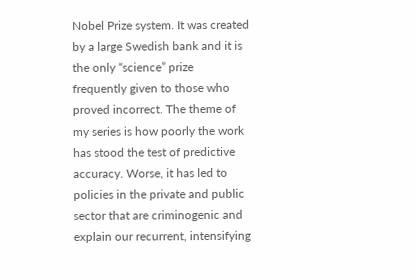Nobel Prize system. It was created by a large Swedish bank and it is the only “science” prize frequently given to those who proved incorrect. The theme of my series is how poorly the work has stood the test of predictive accuracy. Worse, it has led to policies in the private and public sector that are criminogenic and explain our recurrent, intensifying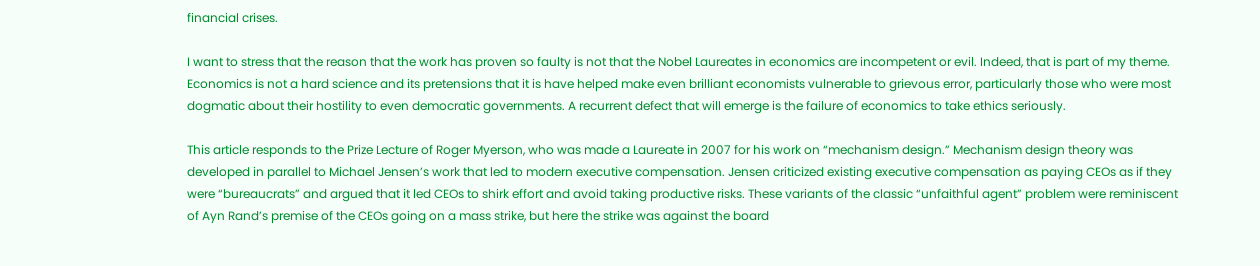financial crises.

I want to stress that the reason that the work has proven so faulty is not that the Nobel Laureates in economics are incompetent or evil. Indeed, that is part of my theme. Economics is not a hard science and its pretensions that it is have helped make even brilliant economists vulnerable to grievous error, particularly those who were most dogmatic about their hostility to even democratic governments. A recurrent defect that will emerge is the failure of economics to take ethics seriously.

This article responds to the Prize Lecture of Roger Myerson, who was made a Laureate in 2007 for his work on “mechanism design.” Mechanism design theory was developed in parallel to Michael Jensen’s work that led to modern executive compensation. Jensen criticized existing executive compensation as paying CEOs as if they were “bureaucrats” and argued that it led CEOs to shirk effort and avoid taking productive risks. These variants of the classic “unfaithful agent” problem were reminiscent of Ayn Rand’s premise of the CEOs going on a mass strike, but here the strike was against the board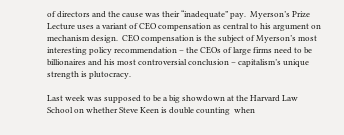of directors and the cause was their “inadequate” pay.  Myerson’s Prize Lecture uses a variant of CEO compensation as central to his argument on mechanism design.  CEO compensation is the subject of Myerson’s most interesting policy recommendation – the CEOs of large firms need to be billionaires and his most controversial conclusion – capitalism’s unique strength is plutocracy.

Last week was supposed to be a big showdown at the Harvard Law School on whether Steve Keen is double counting  when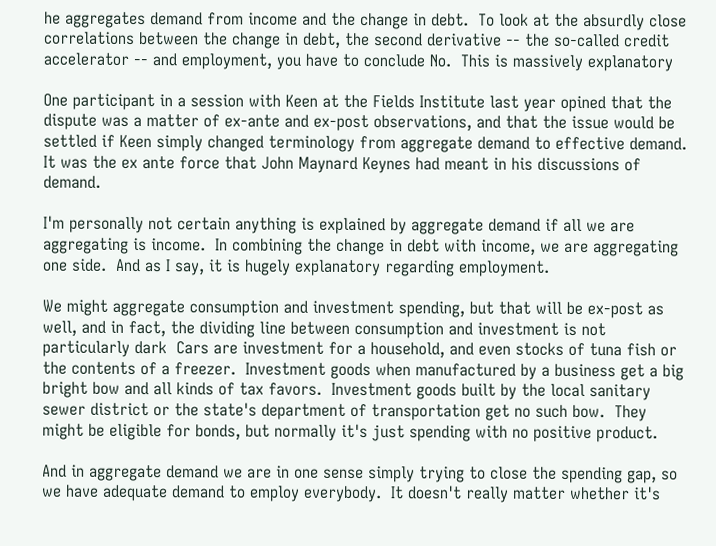he aggregates demand from income and the change in debt.  To look at the absurdly close correlations between the change in debt, the second derivative -- the so-called credit accelerator -- and employment, you have to conclude No.  This is massively explanatory

One participant in a session with Keen at the Fields Institute last year opined that the dispute was a matter of ex-ante and ex-post observations, and that the issue would be settled if Keen simply changed terminology from aggregate demand to effective demand.  It was the ex ante force that John Maynard Keynes had meant in his discussions of demand.

I'm personally not certain anything is explained by aggregate demand if all we are aggregating is income.  In combining the change in debt with income, we are aggregating one side.  And as I say, it is hugely explanatory regarding employment.

We might aggregate consumption and investment spending, but that will be ex-post as well, and in fact, the dividing line between consumption and investment is not particularly dark  Cars are investment for a household, and even stocks of tuna fish or the contents of a freezer.  Investment goods when manufactured by a business get a big bright bow and all kinds of tax favors.  Investment goods built by the local sanitary sewer district or the state's department of transportation get no such bow.  They might be eligible for bonds, but normally it's just spending with no positive product.

And in aggregate demand we are in one sense simply trying to close the spending gap, so we have adequate demand to employ everybody.  It doesn't really matter whether it's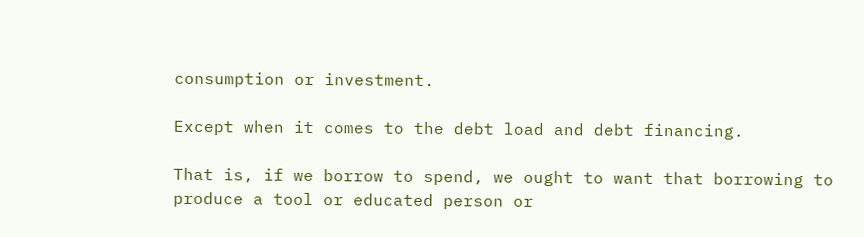consumption or investment.

Except when it comes to the debt load and debt financing.

That is, if we borrow to spend, we ought to want that borrowing to produce a tool or educated person or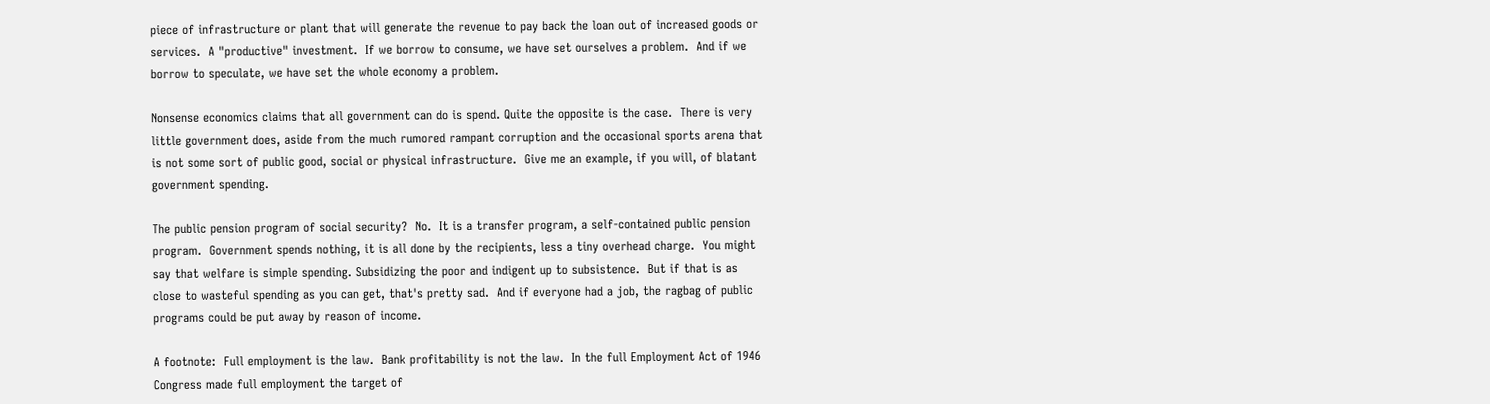piece of infrastructure or plant that will generate the revenue to pay back the loan out of increased goods or services.  A "productive" investment.  If we borrow to consume, we have set ourselves a problem.  And if we borrow to speculate, we have set the whole economy a problem.

Nonsense economics claims that all government can do is spend. Quite the opposite is the case.  There is very little government does, aside from the much rumored rampant corruption and the occasional sports arena that is not some sort of public good, social or physical infrastructure.  Give me an example, if you will, of blatant government spending.

The public pension program of social security?  No.  It is a transfer program, a self-contained public pension program.  Government spends nothing, it is all done by the recipients, less a tiny overhead charge.  You might say that welfare is simple spending. Subsidizing the poor and indigent up to subsistence.  But if that is as close to wasteful spending as you can get, that's pretty sad.  And if everyone had a job, the ragbag of public programs could be put away by reason of income.

A footnote:  Full employment is the law.  Bank profitability is not the law.  In the full Employment Act of 1946 Congress made full employment the target of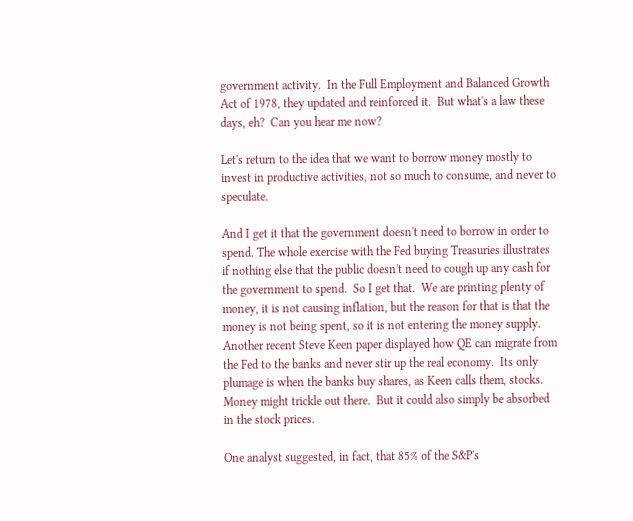government activity.  In the Full Employment and Balanced Growth Act of 1978, they updated and reinforced it.  But what's a law these days, eh?  Can you hear me now?

Let's return to the idea that we want to borrow money mostly to invest in productive activities, not so much to consume, and never to speculate.

And I get it that the government doesn't need to borrow in order to spend. The whole exercise with the Fed buying Treasuries illustrates if nothing else that the public doesn't need to cough up any cash for the government to spend.  So I get that.  We are printing plenty of money, it is not causing inflation, but the reason for that is that the money is not being spent, so it is not entering the money supply.  Another recent Steve Keen paper displayed how QE can migrate from the Fed to the banks and never stir up the real economy.  Its only plumage is when the banks buy shares, as Keen calls them, stocks.  Money might trickle out there.  But it could also simply be absorbed in the stock prices.

One analyst suggested, in fact, that 85% of the S&P's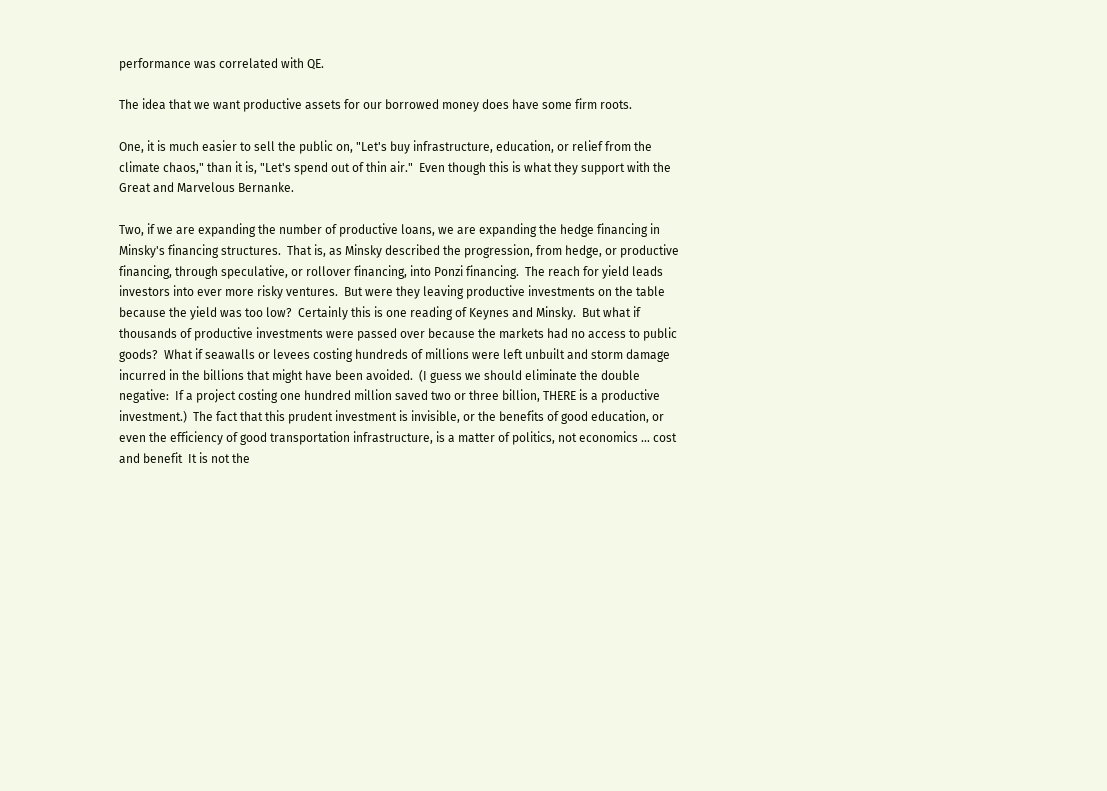performance was correlated with QE.

The idea that we want productive assets for our borrowed money does have some firm roots.

One, it is much easier to sell the public on, "Let's buy infrastructure, education, or relief from the climate chaos," than it is, "Let's spend out of thin air."  Even though this is what they support with the Great and Marvelous Bernanke.

Two, if we are expanding the number of productive loans, we are expanding the hedge financing in Minsky's financing structures.  That is, as Minsky described the progression, from hedge, or productive financing, through speculative, or rollover financing, into Ponzi financing.  The reach for yield leads investors into ever more risky ventures.  But were they leaving productive investments on the table because the yield was too low?  Certainly this is one reading of Keynes and Minsky.  But what if thousands of productive investments were passed over because the markets had no access to public goods?  What if seawalls or levees costing hundreds of millions were left unbuilt and storm damage incurred in the billions that might have been avoided.  (I guess we should eliminate the double negative:  If a project costing one hundred million saved two or three billion, THERE is a productive investment.)  The fact that this prudent investment is invisible, or the benefits of good education, or even the efficiency of good transportation infrastructure, is a matter of politics, not economics ... cost and benefit  It is not the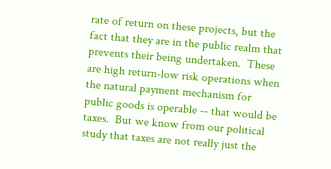rate of return on these projects, but the fact that they are in the public realm that prevents their being undertaken.  These are high return-low risk operations when the natural payment mechanism for public goods is operable -- that would be taxes.  But we know from our political study that taxes are not really just the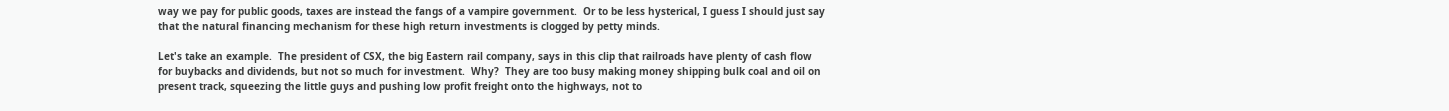way we pay for public goods, taxes are instead the fangs of a vampire government.  Or to be less hysterical, I guess I should just say that the natural financing mechanism for these high return investments is clogged by petty minds.

Let's take an example.  The president of CSX, the big Eastern rail company, says in this clip that railroads have plenty of cash flow for buybacks and dividends, but not so much for investment.  Why?  They are too busy making money shipping bulk coal and oil on present track, squeezing the little guys and pushing low profit freight onto the highways, not to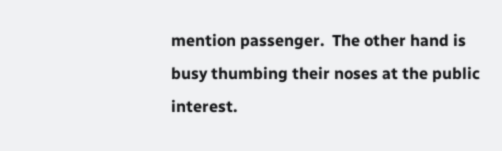mention passenger.  The other hand is busy thumbing their noses at the public interest.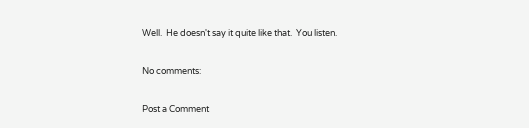Well.  He doesn't say it quite like that.  You listen.

No comments:

Post a Comment